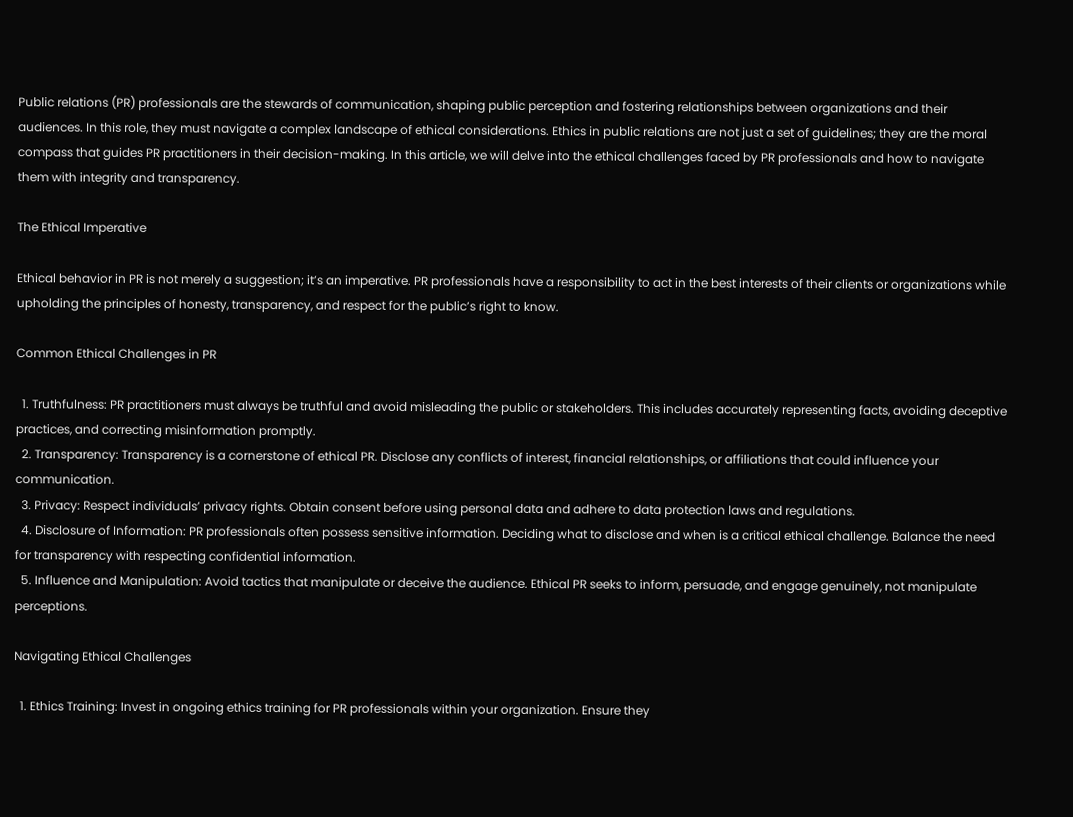Public relations (PR) professionals are the stewards of communication, shaping public perception and fostering relationships between organizations and their audiences. In this role, they must navigate a complex landscape of ethical considerations. Ethics in public relations are not just a set of guidelines; they are the moral compass that guides PR practitioners in their decision-making. In this article, we will delve into the ethical challenges faced by PR professionals and how to navigate them with integrity and transparency.

The Ethical Imperative

Ethical behavior in PR is not merely a suggestion; it’s an imperative. PR professionals have a responsibility to act in the best interests of their clients or organizations while upholding the principles of honesty, transparency, and respect for the public’s right to know.

Common Ethical Challenges in PR

  1. Truthfulness: PR practitioners must always be truthful and avoid misleading the public or stakeholders. This includes accurately representing facts, avoiding deceptive practices, and correcting misinformation promptly.
  2. Transparency: Transparency is a cornerstone of ethical PR. Disclose any conflicts of interest, financial relationships, or affiliations that could influence your communication.
  3. Privacy: Respect individuals’ privacy rights. Obtain consent before using personal data and adhere to data protection laws and regulations.
  4. Disclosure of Information: PR professionals often possess sensitive information. Deciding what to disclose and when is a critical ethical challenge. Balance the need for transparency with respecting confidential information.
  5. Influence and Manipulation: Avoid tactics that manipulate or deceive the audience. Ethical PR seeks to inform, persuade, and engage genuinely, not manipulate perceptions.

Navigating Ethical Challenges

  1. Ethics Training: Invest in ongoing ethics training for PR professionals within your organization. Ensure they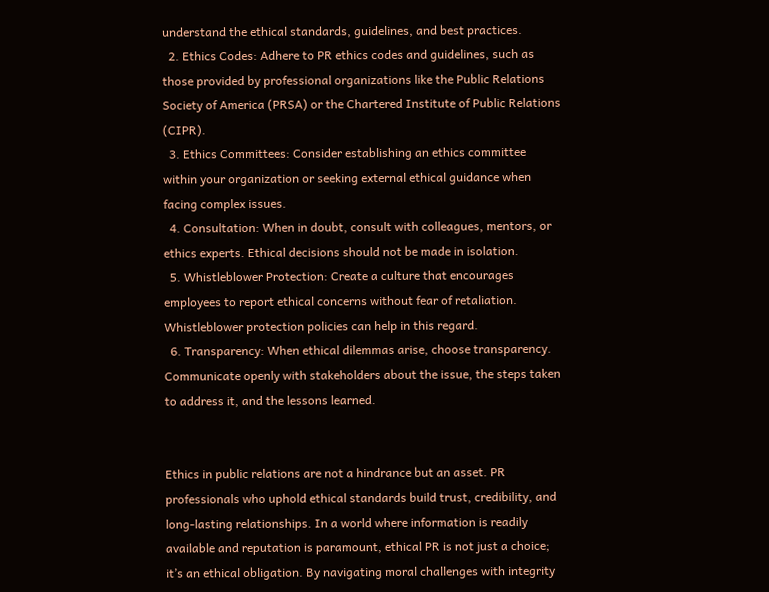understand the ethical standards, guidelines, and best practices.
  2. Ethics Codes: Adhere to PR ethics codes and guidelines, such as those provided by professional organizations like the Public Relations Society of America (PRSA) or the Chartered Institute of Public Relations (CIPR).
  3. Ethics Committees: Consider establishing an ethics committee within your organization or seeking external ethical guidance when facing complex issues.
  4. Consultation: When in doubt, consult with colleagues, mentors, or ethics experts. Ethical decisions should not be made in isolation.
  5. Whistleblower Protection: Create a culture that encourages employees to report ethical concerns without fear of retaliation. Whistleblower protection policies can help in this regard.
  6. Transparency: When ethical dilemmas arise, choose transparency. Communicate openly with stakeholders about the issue, the steps taken to address it, and the lessons learned.


Ethics in public relations are not a hindrance but an asset. PR professionals who uphold ethical standards build trust, credibility, and long-lasting relationships. In a world where information is readily available and reputation is paramount, ethical PR is not just a choice; it’s an ethical obligation. By navigating moral challenges with integrity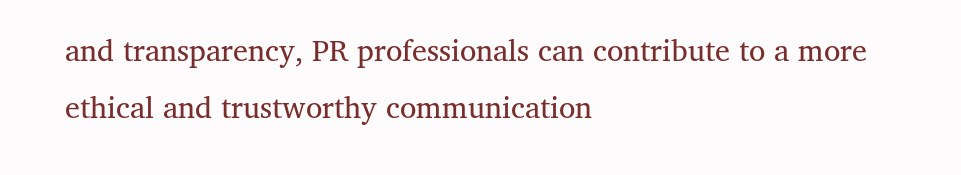and transparency, PR professionals can contribute to a more ethical and trustworthy communication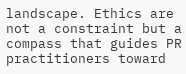landscape. Ethics are not a constraint but a compass that guides PR practitioners toward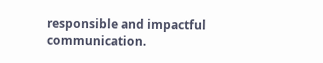responsible and impactful communication.